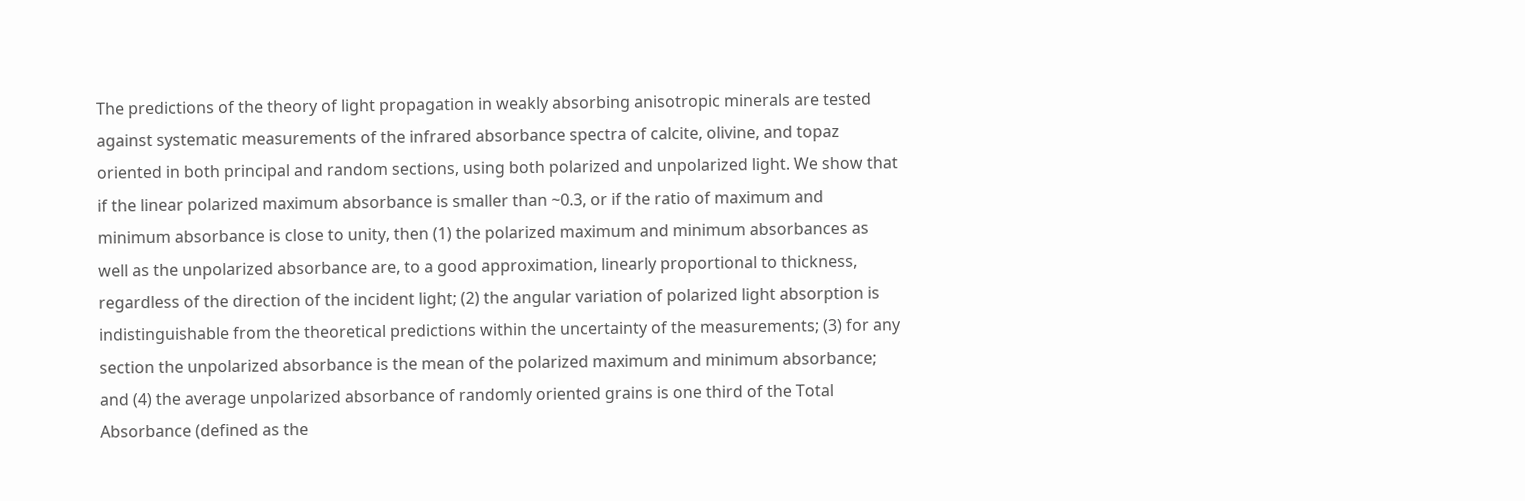The predictions of the theory of light propagation in weakly absorbing anisotropic minerals are tested against systematic measurements of the infrared absorbance spectra of calcite, olivine, and topaz oriented in both principal and random sections, using both polarized and unpolarized light. We show that if the linear polarized maximum absorbance is smaller than ~0.3, or if the ratio of maximum and minimum absorbance is close to unity, then (1) the polarized maximum and minimum absorbances as well as the unpolarized absorbance are, to a good approximation, linearly proportional to thickness, regardless of the direction of the incident light; (2) the angular variation of polarized light absorption is indistinguishable from the theoretical predictions within the uncertainty of the measurements; (3) for any section the unpolarized absorbance is the mean of the polarized maximum and minimum absorbance; and (4) the average unpolarized absorbance of randomly oriented grains is one third of the Total Absorbance (defined as the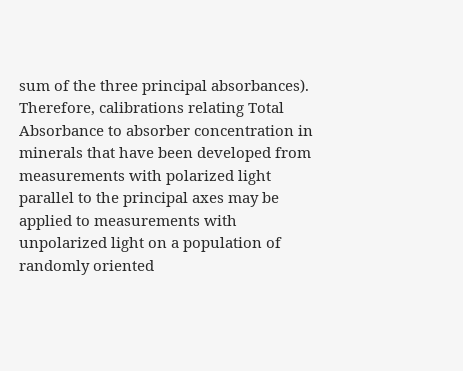sum of the three principal absorbances). Therefore, calibrations relating Total Absorbance to absorber concentration in minerals that have been developed from measurements with polarized light parallel to the principal axes may be applied to measurements with unpolarized light on a population of randomly oriented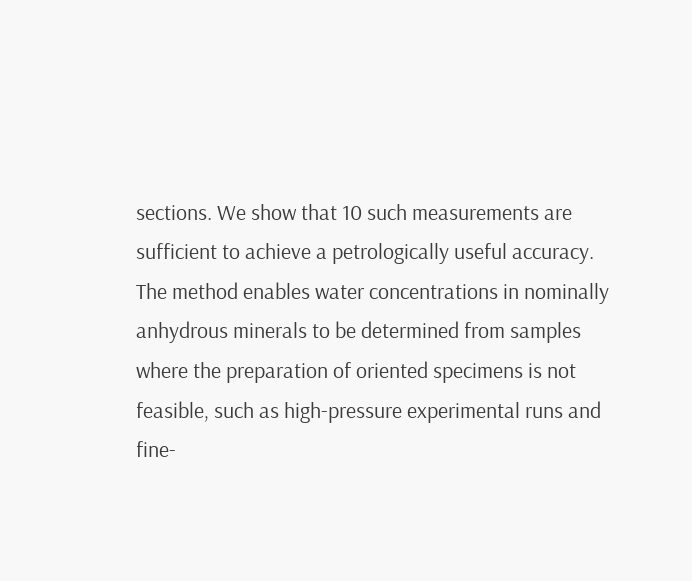sections. We show that 10 such measurements are sufficient to achieve a petrologically useful accuracy. The method enables water concentrations in nominally anhydrous minerals to be determined from samples where the preparation of oriented specimens is not feasible, such as high-pressure experimental runs and fine-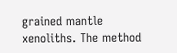grained mantle xenoliths. The method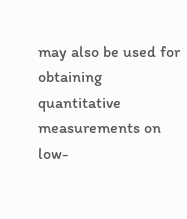may also be used for obtaining quantitative measurements on low-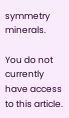symmetry minerals.

You do not currently have access to this article.